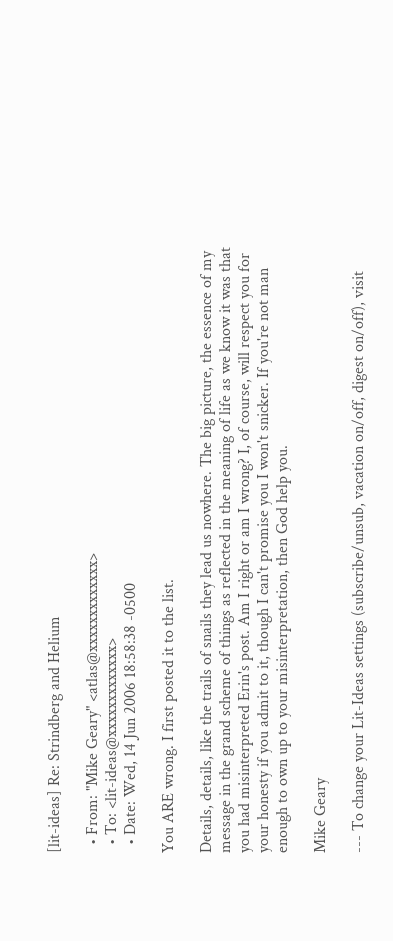[lit-ideas] Re: Strindberg and Helium

  • From: "Mike Geary" <atlas@xxxxxxxxxxxxx>
  • To: <lit-ideas@xxxxxxxxxxxxx>
  • Date: Wed, 14 Jun 2006 18:58:38 -0500

You ARE wrong. I first posted it to the list.

Details, details, like the trails of snails they lead us nowhere. The big picture, the essence of my message in the grand scheme of things as reflected in the meaning of life as we know it was that you had misinterpreted Erin's post. Am I right or am I wrong? I, of course, will respect you for your honesty if you admit to it, though I can't promise you I won't snicker. If you're not man enough to own up to your misinterpretation, then God help you.

Mike Geary

--- To change your Lit-Ideas settings (subscribe/unsub, vacation on/off, digest on/off), visit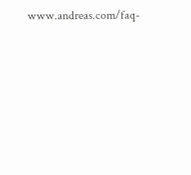www.andreas.com/faq-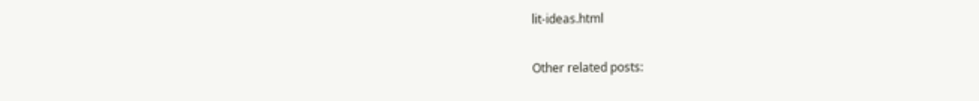lit-ideas.html

Other related posts: